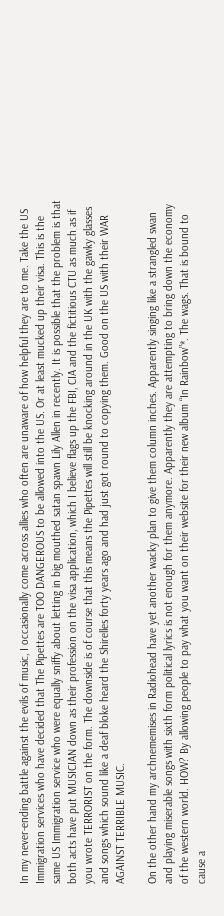In my never-ending battle against the evils of music, I occasionally come across allies who often are unaware of how helpful they are to me. Take the US Immigration services who have decided that The Pipettes are TOO DANGEROUS to be allowed into the US. Or at least mucked up their visa. This is the same US Immigration service who were equally sniffy about letting in big mouthed satan spawn Lily Allen in recently. It is possible that the problem is that both acts have put MUSICIAN down as their profession on the visa application, which I believe flags up the FBI, CIA and the fictitious CTU as much as if you wrote TERRORIST on the form. The downside is of course that this means the Pipettes will still be knocking around in the UK with the gawky glasses and songs which sound like a deaf bloke heard the Shirelles forty years ago and had just got round to copying them. Good on the US with their WAR AGAINST TERRIBLE MUSIC.

On the other hand my archnememises in Radiohead have yet another wacky plan to give them column inches. Apparently singing like a strangled swan and playing miserable songs with sixth form political lyrics is not enough for them anymore. Apparently they are attempting to bring down the economy of the western world. HOW? By allowing people to pay what you want on their website for their new album “In Rainbow”*. The wags. That is bound to cause a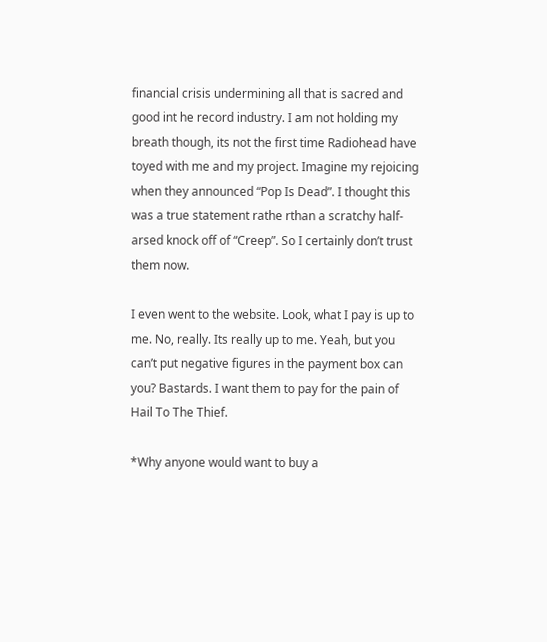financial crisis undermining all that is sacred and good int he record industry. I am not holding my breath though, its not the first time Radiohead have toyed with me and my project. Imagine my rejoicing when they announced “Pop Is Dead”. I thought this was a true statement rathe rthan a scratchy half-arsed knock off of “Creep”. So I certainly don’t trust them now.

I even went to the website. Look, what I pay is up to me. No, really. Its really up to me. Yeah, but you can’t put negative figures in the payment box can you? Bastards. I want them to pay for the pain of Hail To The Thief.

*Why anyone would want to buy a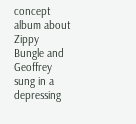concept album about Zippy Bungle and Geoffrey sung in a depressing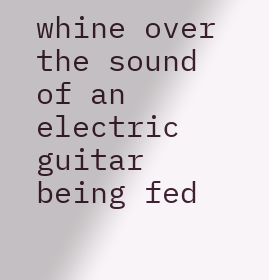whine over the sound of an electric guitar being fed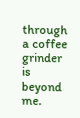through a coffee grinder is beyond me.